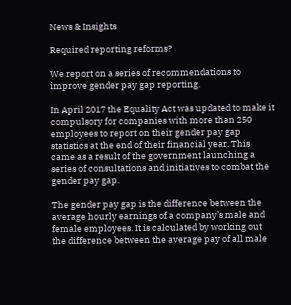News & Insights

Required reporting reforms?

We report on a series of recommendations to improve gender pay gap reporting.

In April 2017 the Equality Act was updated to make it compulsory for companies with more than 250 employees to report on their gender pay gap statistics at the end of their financial year. This came as a result of the government launching a series of consultations and initiatives to combat the gender pay gap.

The gender pay gap is the difference between the average hourly earnings of a company’s male and female employees. It is calculated by working out the difference between the average pay of all male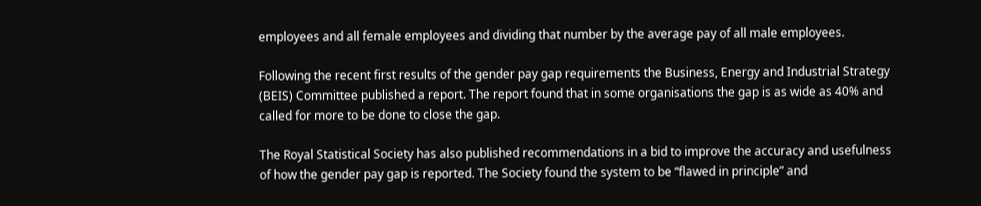employees and all female employees and dividing that number by the average pay of all male employees.

Following the recent first results of the gender pay gap requirements the Business, Energy and Industrial Strategy (BEIS) Committee published a report. The report found that in some organisations the gap is as wide as 40% and called for more to be done to close the gap.

The Royal Statistical Society has also published recommendations in a bid to improve the accuracy and usefulness of how the gender pay gap is reported. The Society found the system to be “flawed in principle” and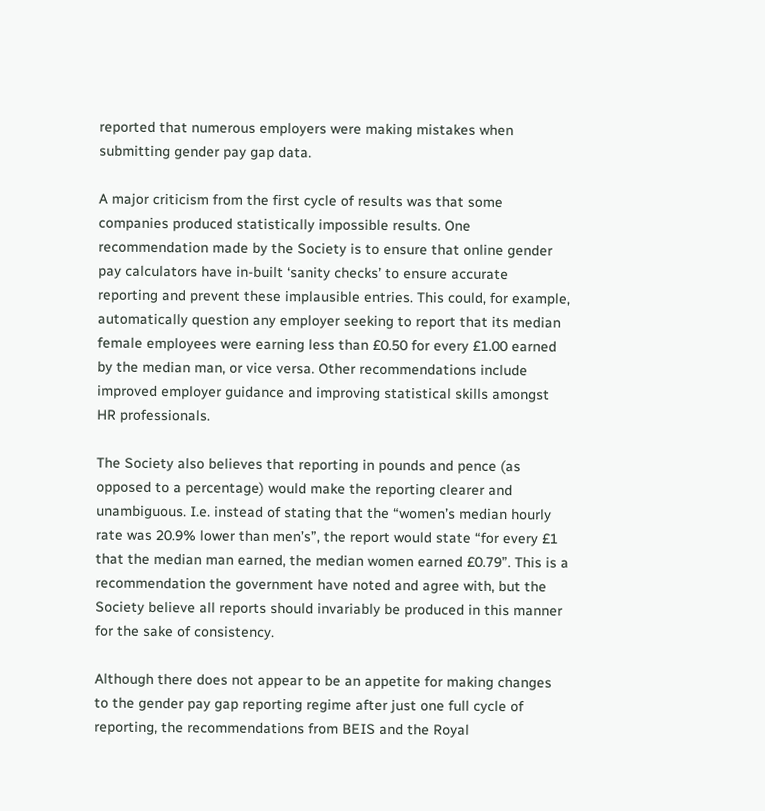reported that numerous employers were making mistakes when submitting gender pay gap data.

A major criticism from the first cycle of results was that some companies produced statistically impossible results. One recommendation made by the Society is to ensure that online gender pay calculators have in-built ‘sanity checks’ to ensure accurate reporting and prevent these implausible entries. This could, for example, automatically question any employer seeking to report that its median female employees were earning less than £0.50 for every £1.00 earned by the median man, or vice versa. Other recommendations include improved employer guidance and improving statistical skills amongst HR professionals.

The Society also believes that reporting in pounds and pence (as opposed to a percentage) would make the reporting clearer and unambiguous. I.e. instead of stating that the “women’s median hourly rate was 20.9% lower than men’s”, the report would state “for every £1 that the median man earned, the median women earned £0.79”. This is a recommendation the government have noted and agree with, but the Society believe all reports should invariably be produced in this manner for the sake of consistency.

Although there does not appear to be an appetite for making changes to the gender pay gap reporting regime after just one full cycle of reporting, the recommendations from BEIS and the Royal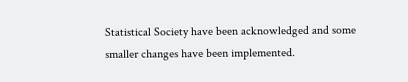Statistical Society have been acknowledged and some smaller changes have been implemented.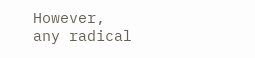However, any radical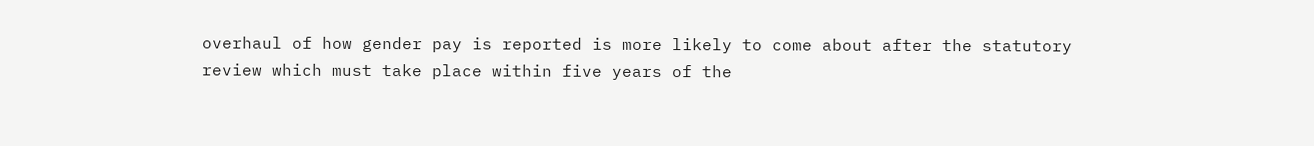overhaul of how gender pay is reported is more likely to come about after the statutory review which must take place within five years of the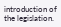introduction of the legislation.